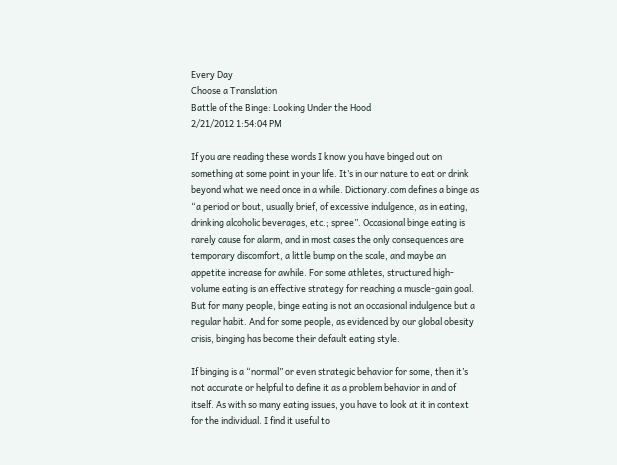Every Day
Choose a Translation
Battle of the Binge: Looking Under the Hood
2/21/2012 1:54:04 PM

If you are reading these words I know you have binged out on something at some point in your life. It’s in our nature to eat or drink beyond what we need once in a while. Dictionary.com defines a binge as “a period or bout, usually brief, of excessive indulgence, as in eating, drinking alcoholic beverages, etc.; spree”. Occasional binge eating is rarely cause for alarm, and in most cases the only consequences are temporary discomfort, a little bump on the scale, and maybe an appetite increase for awhile. For some athletes, structured high-volume eating is an effective strategy for reaching a muscle-gain goal. But for many people, binge eating is not an occasional indulgence but a regular habit. And for some people, as evidenced by our global obesity crisis, binging has become their default eating style.

If binging is a “normal” or even strategic behavior for some, then it’s not accurate or helpful to define it as a problem behavior in and of itself. As with so many eating issues, you have to look at it in context for the individual. I find it useful to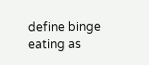define binge eating as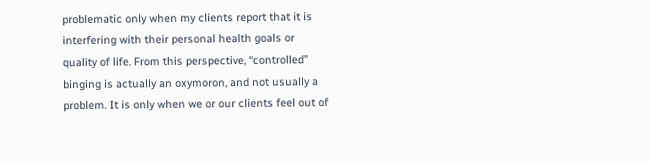problematic only when my clients report that it is interfering with their personal health goals or quality of life. From this perspective, “controlled” binging is actually an oxymoron, and not usually a problem. It is only when we or our clients feel out of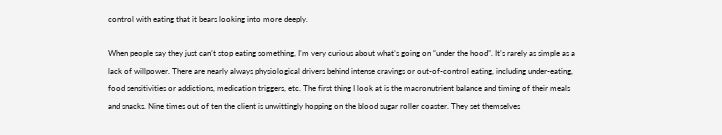control with eating that it bears looking into more deeply.

When people say they just can’t stop eating something, I’m very curious about what’s going on “under the hood”. It’s rarely as simple as a lack of willpower. There are nearly always physiological drivers behind intense cravings or out-of-control eating, including under-eating, food sensitivities or addictions, medication triggers, etc. The first thing I look at is the macronutrient balance and timing of their meals and snacks. Nine times out of ten the client is unwittingly hopping on the blood sugar roller coaster. They set themselves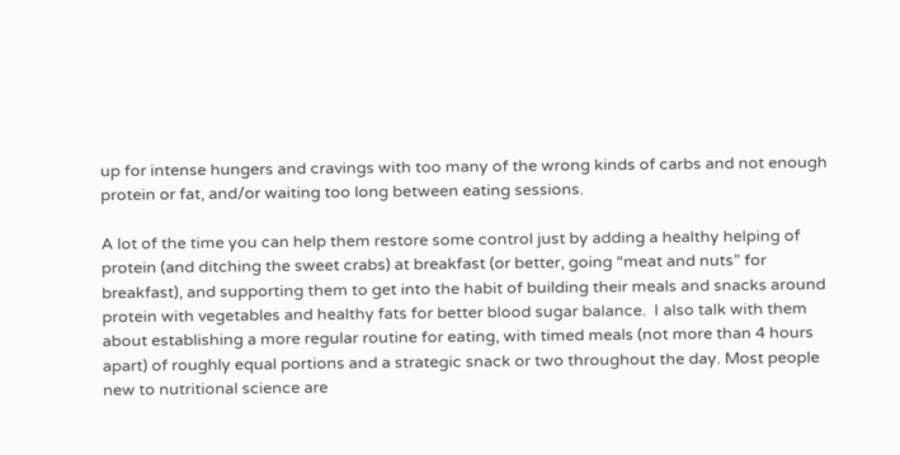up for intense hungers and cravings with too many of the wrong kinds of carbs and not enough protein or fat, and/or waiting too long between eating sessions.

A lot of the time you can help them restore some control just by adding a healthy helping of protein (and ditching the sweet crabs) at breakfast (or better, going “meat and nuts” for breakfast), and supporting them to get into the habit of building their meals and snacks around protein with vegetables and healthy fats for better blood sugar balance.  I also talk with them about establishing a more regular routine for eating, with timed meals (not more than 4 hours apart) of roughly equal portions and a strategic snack or two throughout the day. Most people new to nutritional science are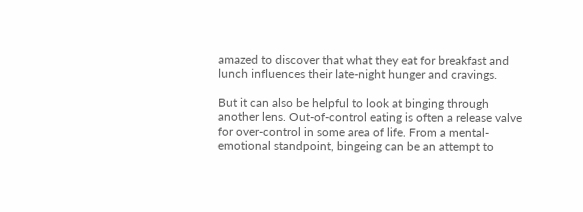amazed to discover that what they eat for breakfast and lunch influences their late-night hunger and cravings.

But it can also be helpful to look at binging through another lens. Out-of-control eating is often a release valve for over-control in some area of life. From a mental-emotional standpoint, bingeing can be an attempt to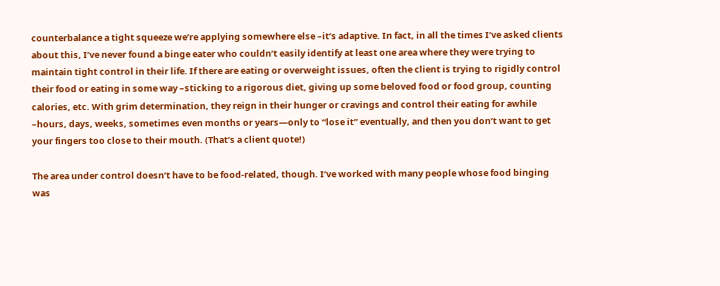counterbalance a tight squeeze we’re applying somewhere else –it’s adaptive. In fact, in all the times I’ve asked clients about this, I’ve never found a binge eater who couldn’t easily identify at least one area where they were trying to maintain tight control in their life. If there are eating or overweight issues, often the client is trying to rigidly control their food or eating in some way –sticking to a rigorous diet, giving up some beloved food or food group, counting calories, etc. With grim determination, they reign in their hunger or cravings and control their eating for awhile –hours, days, weeks, sometimes even months or years—only to “lose it” eventually, and then you don’t want to get your fingers too close to their mouth. (That’s a client quote!)

The area under control doesn’t have to be food-related, though. I’ve worked with many people whose food binging was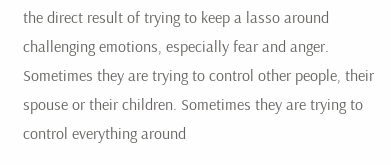the direct result of trying to keep a lasso around challenging emotions, especially fear and anger. Sometimes they are trying to control other people, their spouse or their children. Sometimes they are trying to control everything around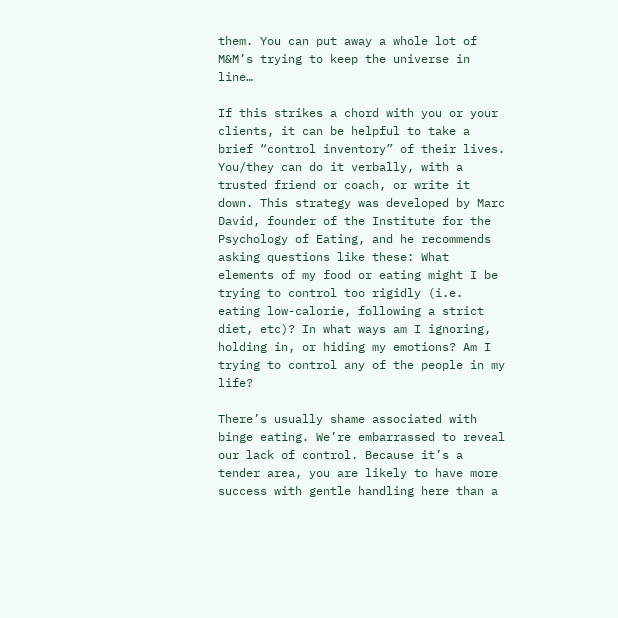them. You can put away a whole lot of M&M’s trying to keep the universe in line…

If this strikes a chord with you or your clients, it can be helpful to take a brief “control inventory” of their lives. You/they can do it verbally, with a trusted friend or coach, or write it down. This strategy was developed by Marc David, founder of the Institute for the Psychology of Eating, and he recommends asking questions like these: What elements of my food or eating might I be trying to control too rigidly (i.e. eating low-calorie, following a strict diet, etc)? In what ways am I ignoring, holding in, or hiding my emotions? Am I trying to control any of the people in my life?

There’s usually shame associated with binge eating. We’re embarrassed to reveal our lack of control. Because it’s a tender area, you are likely to have more success with gentle handling here than a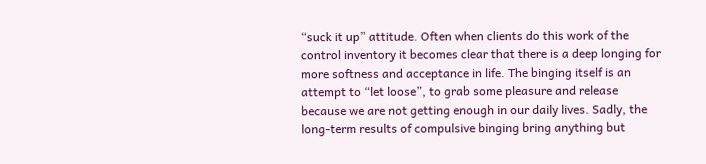“suck it up” attitude. Often when clients do this work of the control inventory it becomes clear that there is a deep longing for more softness and acceptance in life. The binging itself is an attempt to “let loose”, to grab some pleasure and release because we are not getting enough in our daily lives. Sadly, the long-term results of compulsive binging bring anything but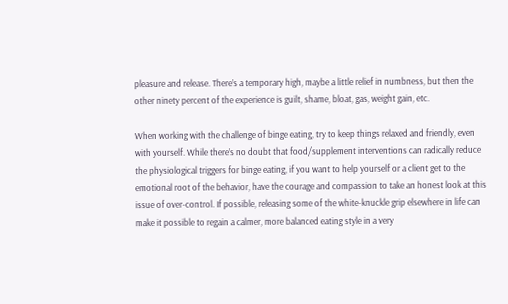pleasure and release. There’s a temporary high, maybe a little relief in numbness, but then the other ninety percent of the experience is guilt, shame, bloat, gas, weight gain, etc.

When working with the challenge of binge eating, try to keep things relaxed and friendly, even with yourself. While there’s no doubt that food/supplement interventions can radically reduce the physiological triggers for binge eating, if you want to help yourself or a client get to the emotional root of the behavior, have the courage and compassion to take an honest look at this issue of over-control. If possible, releasing some of the white-knuckle grip elsewhere in life can make it possible to regain a calmer, more balanced eating style in a very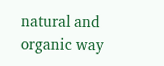natural and organic way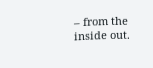– from the inside out.